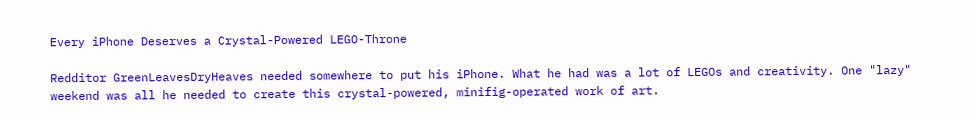Every iPhone Deserves a Crystal-Powered LEGO-Throne

Redditor GreenLeavesDryHeaves needed somewhere to put his iPhone. What he had was a lot of LEGOs and creativity. One "lazy" weekend was all he needed to create this crystal-powered, minifig-operated work of art.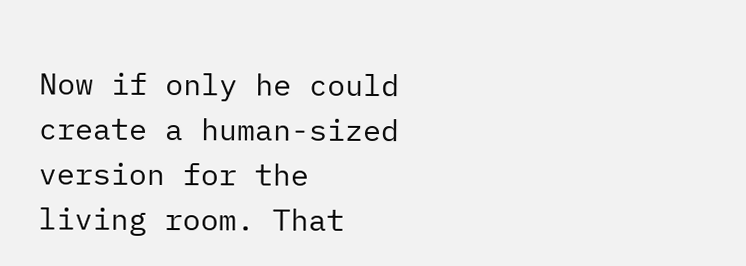Now if only he could create a human-sized version for the living room. That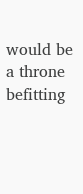would be a throne befitting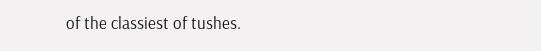of the classiest of tushes.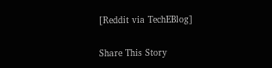[Reddit via TechEBlog]


Share This Story